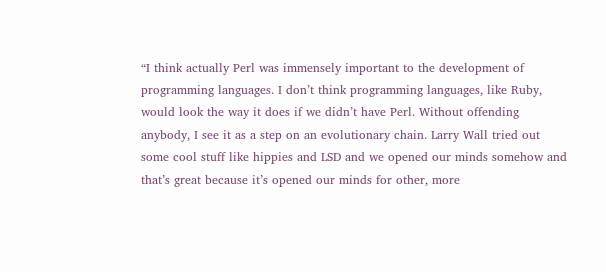“I think actually Perl was immensely important to the development of programming languages. I don’t think programming languages, like Ruby, would look the way it does if we didn’t have Perl. Without offending anybody, I see it as a step on an evolutionary chain. Larry Wall tried out some cool stuff like hippies and LSD and we opened our minds somehow and that’s great because it’s opened our minds for other, more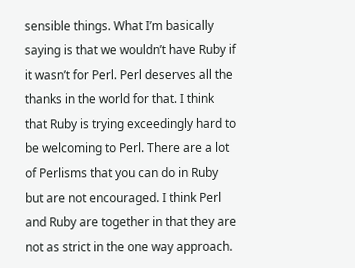sensible things. What I’m basically saying is that we wouldn’t have Ruby if it wasn’t for Perl. Perl deserves all the thanks in the world for that. I think that Ruby is trying exceedingly hard to be welcoming to Perl. There are a lot of Perlisms that you can do in Ruby but are not encouraged. I think Perl and Ruby are together in that they are not as strict in the one way approach.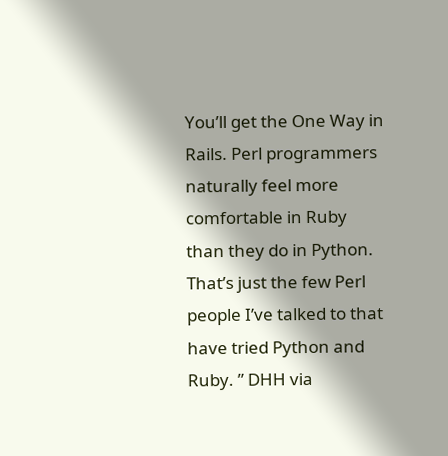You’ll get the One Way in Rails. Perl programmers naturally feel more comfortable in Ruby than they do in Python. That’s just the few Perl people I’ve talked to that have tried Python and Ruby. ” DHH via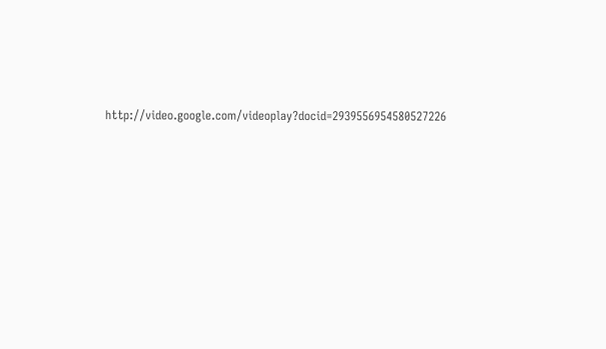http://video.google.com/videoplay?docid=2939556954580527226